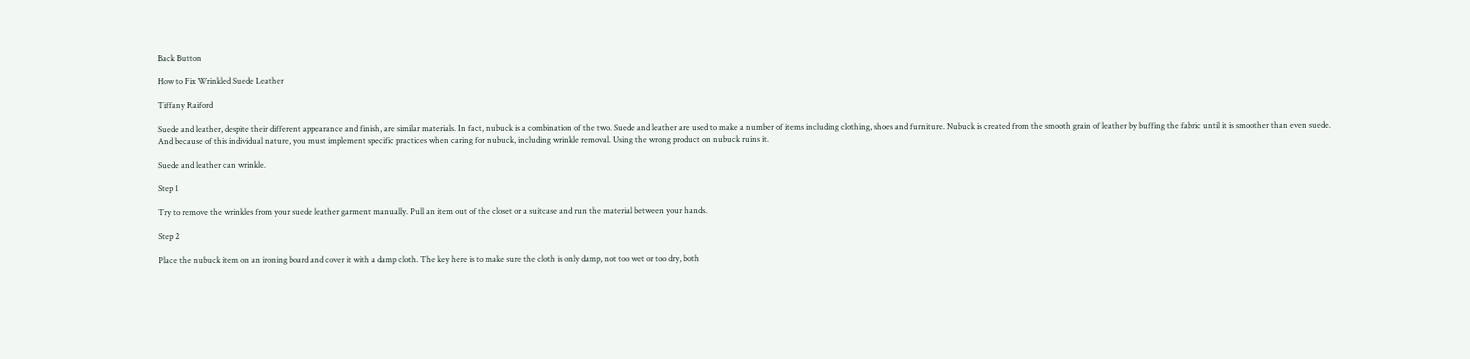Back Button

How to Fix Wrinkled Suede Leather

Tiffany Raiford

Suede and leather, despite their different appearance and finish, are similar materials. In fact, nubuck is a combination of the two. Suede and leather are used to make a number of items including clothing, shoes and furniture. Nubuck is created from the smooth grain of leather by buffing the fabric until it is smoother than even suede. And because of this individual nature, you must implement specific practices when caring for nubuck, including wrinkle removal. Using the wrong product on nubuck ruins it.

Suede and leather can wrinkle.

Step 1

Try to remove the wrinkles from your suede leather garment manually. Pull an item out of the closet or a suitcase and run the material between your hands.

Step 2

Place the nubuck item on an ironing board and cover it with a damp cloth. The key here is to make sure the cloth is only damp, not too wet or too dry, both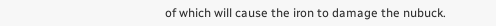of which will cause the iron to damage the nubuck.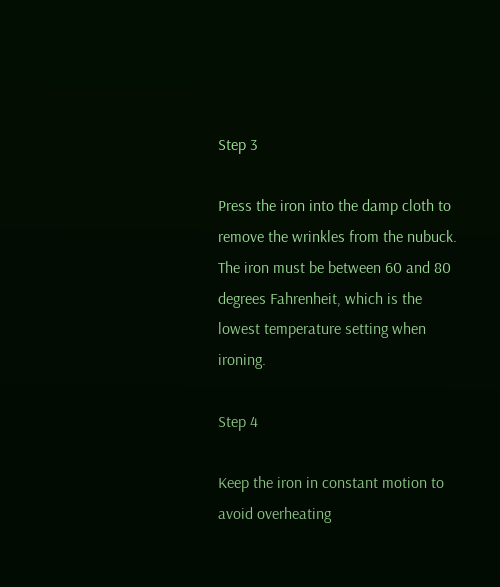Step 3

Press the iron into the damp cloth to remove the wrinkles from the nubuck. The iron must be between 60 and 80 degrees Fahrenheit, which is the lowest temperature setting when ironing.

Step 4

Keep the iron in constant motion to avoid overheating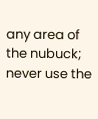any area of the nubuck; never use the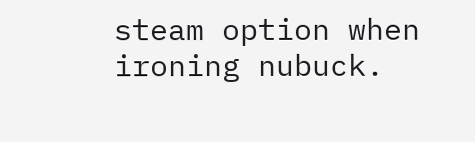steam option when ironing nubuck.